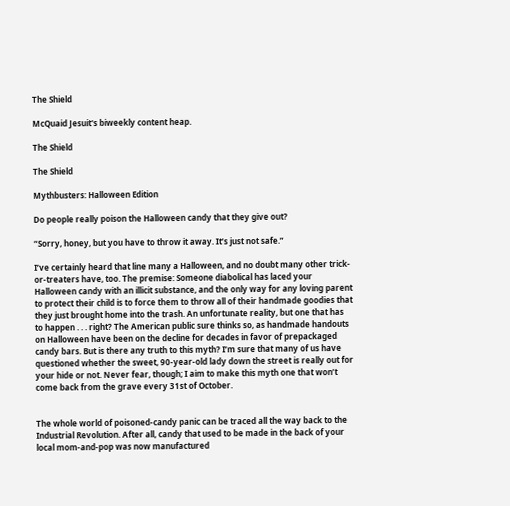The Shield

McQuaid Jesuit's biweekly content heap.

The Shield

The Shield

Mythbusters: Halloween Edition

Do people really poison the Halloween candy that they give out?

“Sorry, honey, but you have to throw it away. It’s just not safe.”

I’ve certainly heard that line many a Halloween, and no doubt many other trick-or-treaters have, too. The premise: Someone diabolical has laced your Halloween candy with an illicit substance, and the only way for any loving parent to protect their child is to force them to throw all of their handmade goodies that they just brought home into the trash. An unfortunate reality, but one that has to happen . . . right? The American public sure thinks so, as handmade handouts on Halloween have been on the decline for decades in favor of prepackaged candy bars. But is there any truth to this myth? I’m sure that many of us have questioned whether the sweet, 90-year-old lady down the street is really out for your hide or not. Never fear, though; I aim to make this myth one that won’t come back from the grave every 31st of October.


The whole world of poisoned-candy panic can be traced all the way back to the Industrial Revolution. After all, candy that used to be made in the back of your local mom-and-pop was now manufactured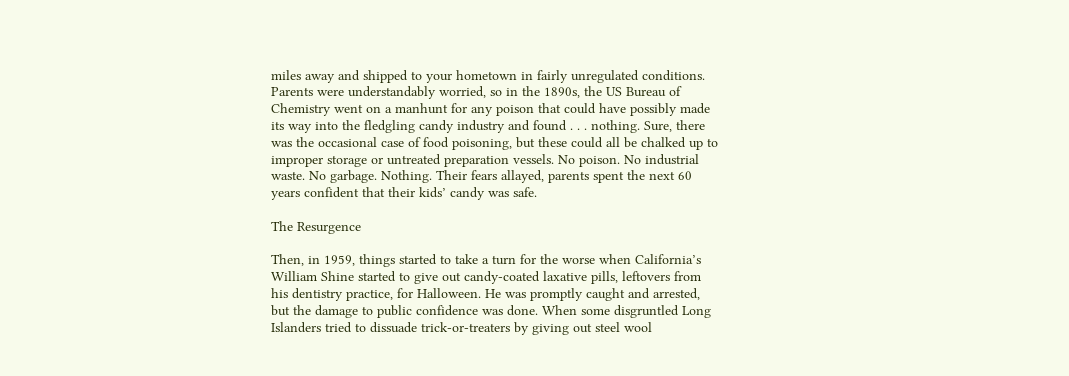miles away and shipped to your hometown in fairly unregulated conditions. Parents were understandably worried, so in the 1890s, the US Bureau of Chemistry went on a manhunt for any poison that could have possibly made its way into the fledgling candy industry and found . . . nothing. Sure, there was the occasional case of food poisoning, but these could all be chalked up to improper storage or untreated preparation vessels. No poison. No industrial waste. No garbage. Nothing. Their fears allayed, parents spent the next 60 years confident that their kids’ candy was safe.

The Resurgence

Then, in 1959, things started to take a turn for the worse when California’s William Shine started to give out candy-coated laxative pills, leftovers from his dentistry practice, for Halloween. He was promptly caught and arrested, but the damage to public confidence was done. When some disgruntled Long Islanders tried to dissuade trick-or-treaters by giving out steel wool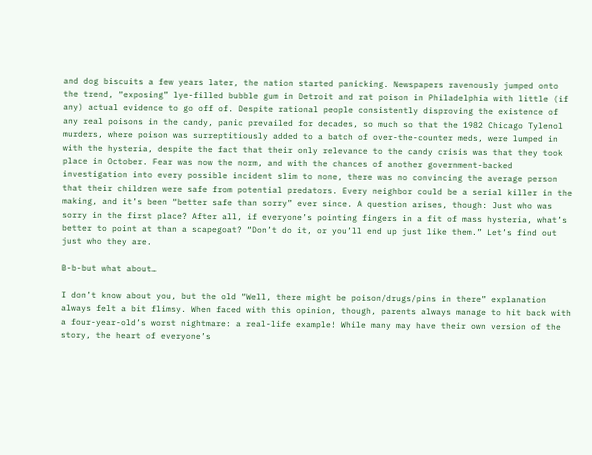and dog biscuits a few years later, the nation started panicking. Newspapers ravenously jumped onto the trend, “exposing” lye-filled bubble gum in Detroit and rat poison in Philadelphia with little (if any) actual evidence to go off of. Despite rational people consistently disproving the existence of any real poisons in the candy, panic prevailed for decades, so much so that the 1982 Chicago Tylenol murders, where poison was surreptitiously added to a batch of over-the-counter meds, were lumped in with the hysteria, despite the fact that their only relevance to the candy crisis was that they took place in October. Fear was now the norm, and with the chances of another government-backed investigation into every possible incident slim to none, there was no convincing the average person that their children were safe from potential predators. Every neighbor could be a serial killer in the making, and it’s been “better safe than sorry” ever since. A question arises, though: Just who was sorry in the first place? After all, if everyone’s pointing fingers in a fit of mass hysteria, what’s better to point at than a scapegoat? “Don’t do it, or you’ll end up just like them.” Let’s find out just who they are.

B-b-but what about…

I don’t know about you, but the old “Well, there might be poison/drugs/pins in there” explanation always felt a bit flimsy. When faced with this opinion, though, parents always manage to hit back with a four-year-old’s worst nightmare: a real-life example! While many may have their own version of the story, the heart of everyone’s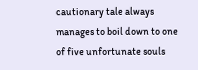cautionary tale always manages to boil down to one of five unfortunate souls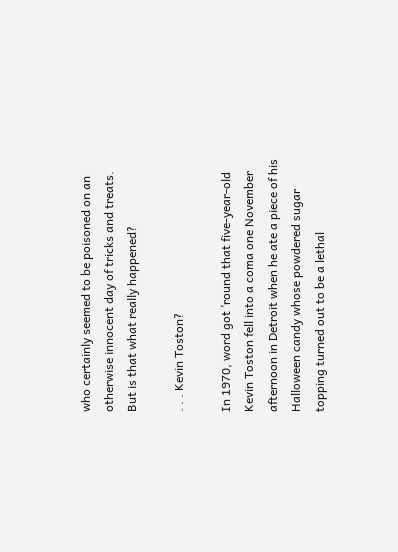who certainly seemed to be poisoned on an otherwise innocent day of tricks and treats. But is that what really happened?

. . . Kevin Toston?

In 1970, word got ’round that five-year-old Kevin Toston fell into a coma one November afternoon in Detroit when he ate a piece of his Halloween candy whose powdered sugar topping turned out to be a lethal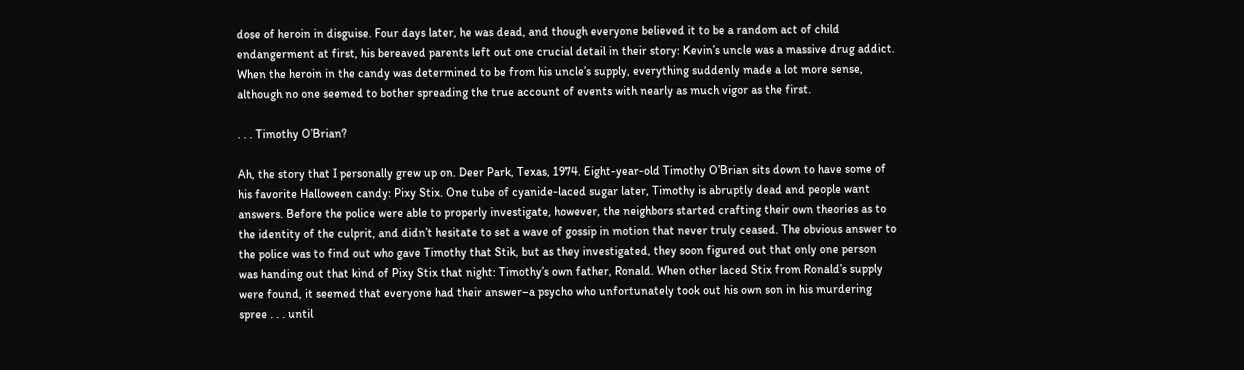dose of heroin in disguise. Four days later, he was dead, and though everyone believed it to be a random act of child endangerment at first, his bereaved parents left out one crucial detail in their story: Kevin’s uncle was a massive drug addict. When the heroin in the candy was determined to be from his uncle’s supply, everything suddenly made a lot more sense, although no one seemed to bother spreading the true account of events with nearly as much vigor as the first.

. . . Timothy O’Brian?

Ah, the story that I personally grew up on. Deer Park, Texas, 1974. Eight-year-old Timothy O’Brian sits down to have some of his favorite Halloween candy: Pixy Stix. One tube of cyanide-laced sugar later, Timothy is abruptly dead and people want answers. Before the police were able to properly investigate, however, the neighbors started crafting their own theories as to the identity of the culprit, and didn’t hesitate to set a wave of gossip in motion that never truly ceased. The obvious answer to the police was to find out who gave Timothy that Stik, but as they investigated, they soon figured out that only one person was handing out that kind of Pixy Stix that night: Timothy’s own father, Ronald. When other laced Stix from Ronald’s supply were found, it seemed that everyone had their answer–a psycho who unfortunately took out his own son in his murdering spree . . . until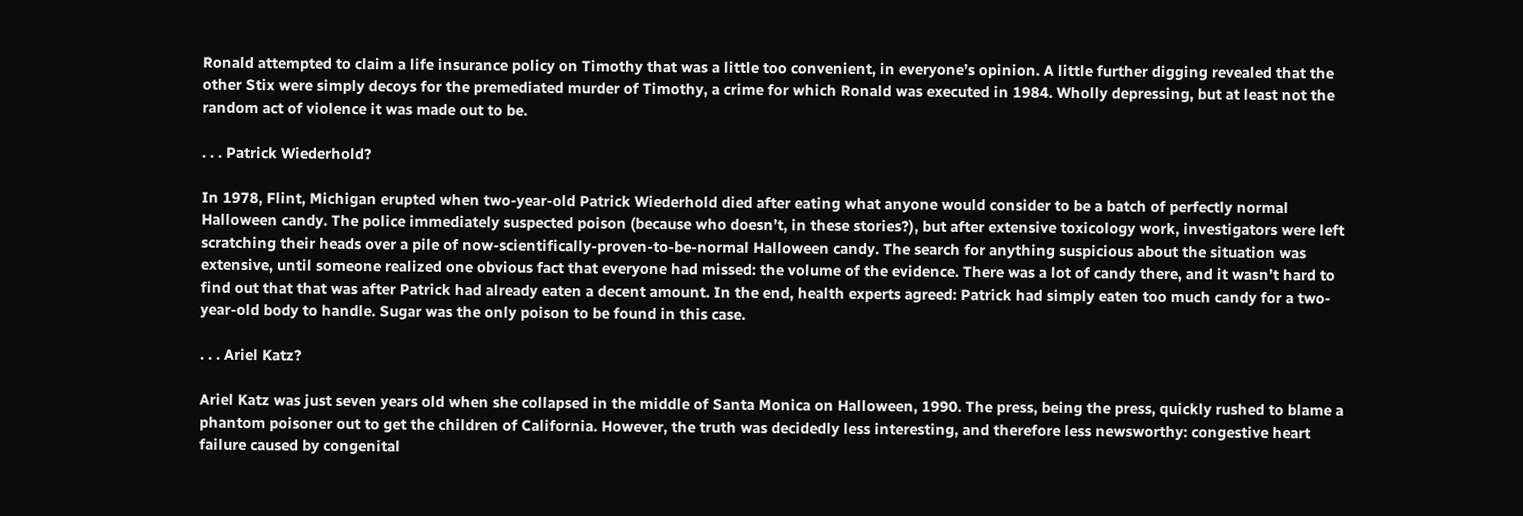Ronald attempted to claim a life insurance policy on Timothy that was a little too convenient, in everyone’s opinion. A little further digging revealed that the other Stix were simply decoys for the premediated murder of Timothy, a crime for which Ronald was executed in 1984. Wholly depressing, but at least not the random act of violence it was made out to be.

. . . Patrick Wiederhold?

In 1978, Flint, Michigan erupted when two-year-old Patrick Wiederhold died after eating what anyone would consider to be a batch of perfectly normal Halloween candy. The police immediately suspected poison (because who doesn’t, in these stories?), but after extensive toxicology work, investigators were left scratching their heads over a pile of now-scientifically-proven-to-be-normal Halloween candy. The search for anything suspicious about the situation was extensive, until someone realized one obvious fact that everyone had missed: the volume of the evidence. There was a lot of candy there, and it wasn’t hard to find out that that was after Patrick had already eaten a decent amount. In the end, health experts agreed: Patrick had simply eaten too much candy for a two-year-old body to handle. Sugar was the only poison to be found in this case.

. . . Ariel Katz?

Ariel Katz was just seven years old when she collapsed in the middle of Santa Monica on Halloween, 1990. The press, being the press, quickly rushed to blame a phantom poisoner out to get the children of California. However, the truth was decidedly less interesting, and therefore less newsworthy: congestive heart failure caused by congenital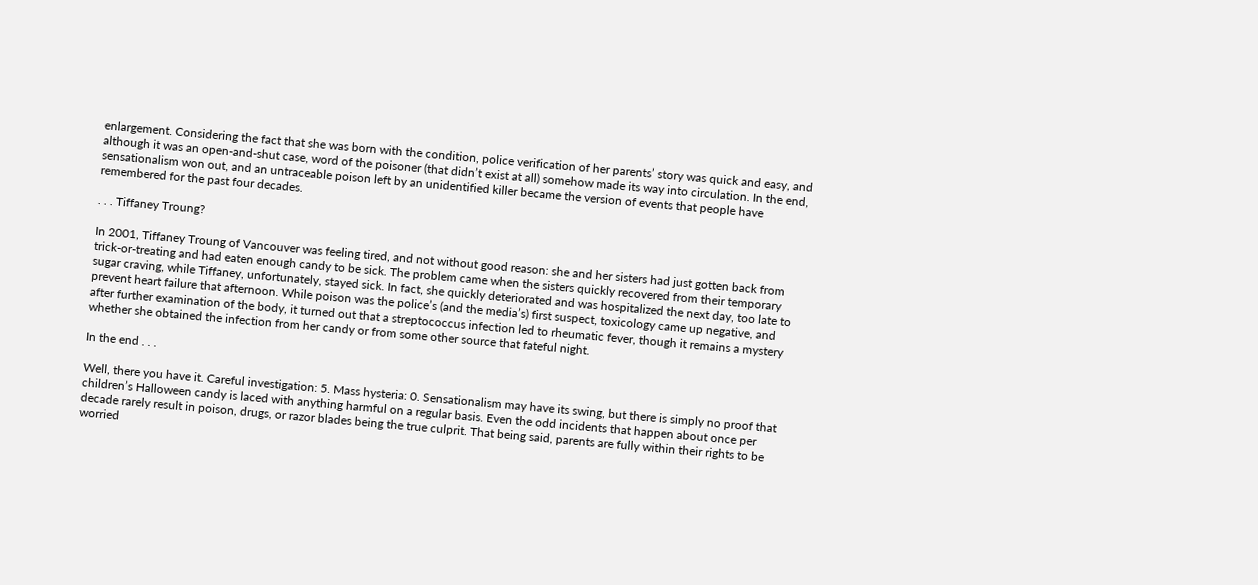enlargement. Considering the fact that she was born with the condition, police verification of her parents’ story was quick and easy, and although it was an open-and-shut case, word of the poisoner (that didn’t exist at all) somehow made its way into circulation. In the end, sensationalism won out, and an untraceable poison left by an unidentified killer became the version of events that people have remembered for the past four decades.

. . . Tiffaney Troung?

In 2001, Tiffaney Troung of Vancouver was feeling tired, and not without good reason: she and her sisters had just gotten back from trick-or-treating and had eaten enough candy to be sick. The problem came when the sisters quickly recovered from their temporary sugar craving, while Tiffaney, unfortunately, stayed sick. In fact, she quickly deteriorated and was hospitalized the next day, too late to prevent heart failure that afternoon. While poison was the police’s (and the media’s) first suspect, toxicology came up negative, and after further examination of the body, it turned out that a streptococcus infection led to rheumatic fever, though it remains a mystery whether she obtained the infection from her candy or from some other source that fateful night.

In the end . . .

Well, there you have it. Careful investigation: 5. Mass hysteria: 0. Sensationalism may have its swing, but there is simply no proof that children’s Halloween candy is laced with anything harmful on a regular basis. Even the odd incidents that happen about once per decade rarely result in poison, drugs, or razor blades being the true culprit. That being said, parents are fully within their rights to be worried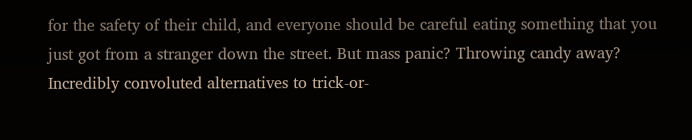for the safety of their child, and everyone should be careful eating something that you just got from a stranger down the street. But mass panic? Throwing candy away? Incredibly convoluted alternatives to trick-or-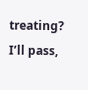treating? I’ll pass,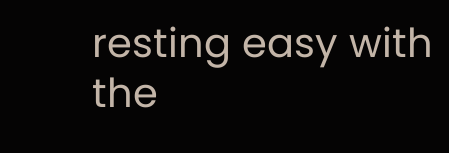resting easy with the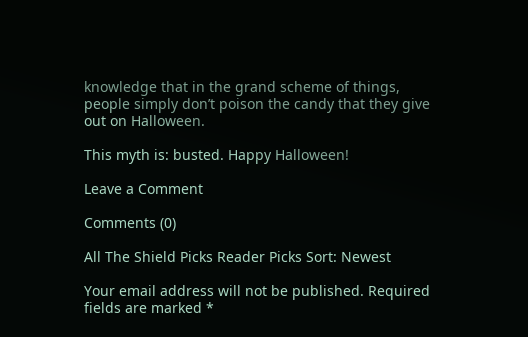knowledge that in the grand scheme of things, people simply don’t poison the candy that they give out on Halloween.

This myth is: busted. Happy Halloween!

Leave a Comment

Comments (0)

All The Shield Picks Reader Picks Sort: Newest

Your email address will not be published. Required fields are marked *